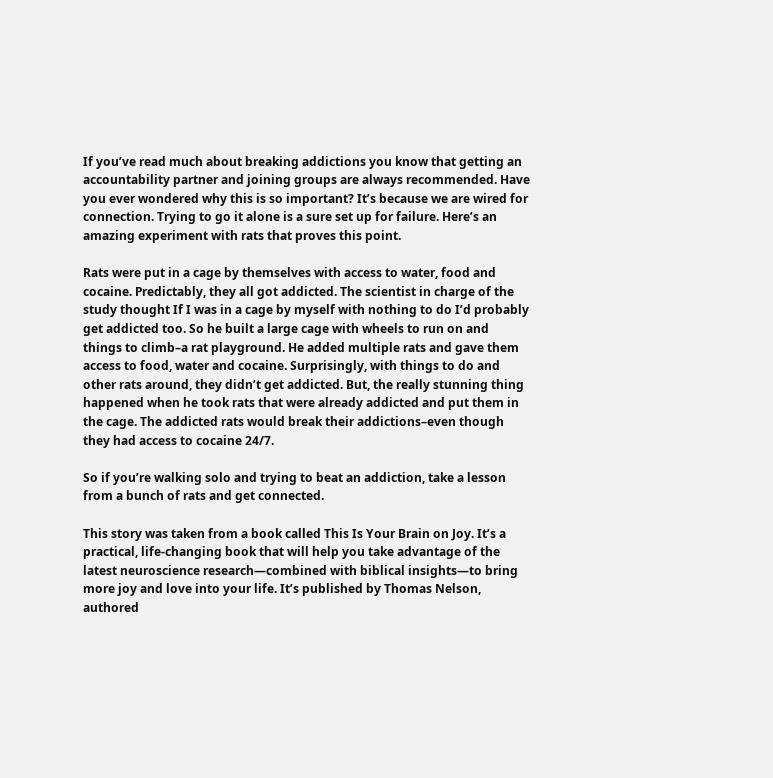If you’ve read much about breaking addictions you know that getting an accountability partner and joining groups are always recommended. Have you ever wondered why this is so important? It’s because we are wired for connection. Trying to go it alone is a sure set up for failure. Here’s an amazing experiment with rats that proves this point.

Rats were put in a cage by themselves with access to water, food and cocaine. Predictably, they all got addicted. The scientist in charge of the study thought If I was in a cage by myself with nothing to do I’d probably get addicted too. So he built a large cage with wheels to run on and things to climb–a rat playground. He added multiple rats and gave them access to food, water and cocaine. Surprisingly, with things to do and other rats around, they didn’t get addicted. But, the really stunning thing happened when he took rats that were already addicted and put them in the cage. The addicted rats would break their addictions–even though they had access to cocaine 24/7.

So if you’re walking solo and trying to beat an addiction, take a lesson from a bunch of rats and get connected.

This story was taken from a book called This Is Your Brain on Joy. It’s a practical, life-changing book that will help you take advantage of the latest neuroscience research—combined with biblical insights—to bring more joy and love into your life. It’s published by Thomas Nelson, authored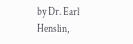by Dr. Earl Henslin,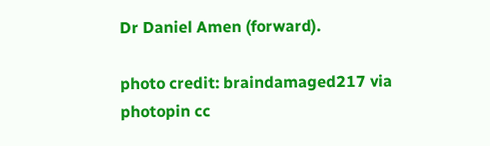Dr Daniel Amen (forward).

photo credit: braindamaged217 via photopin cc